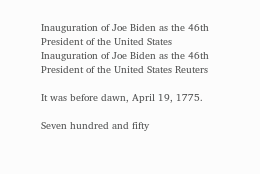Inauguration of Joe Biden as the 46th President of the United States
Inauguration of Joe Biden as the 46th President of the United States Reuters

It was before dawn, April 19, 1775.

Seven hundred and fifty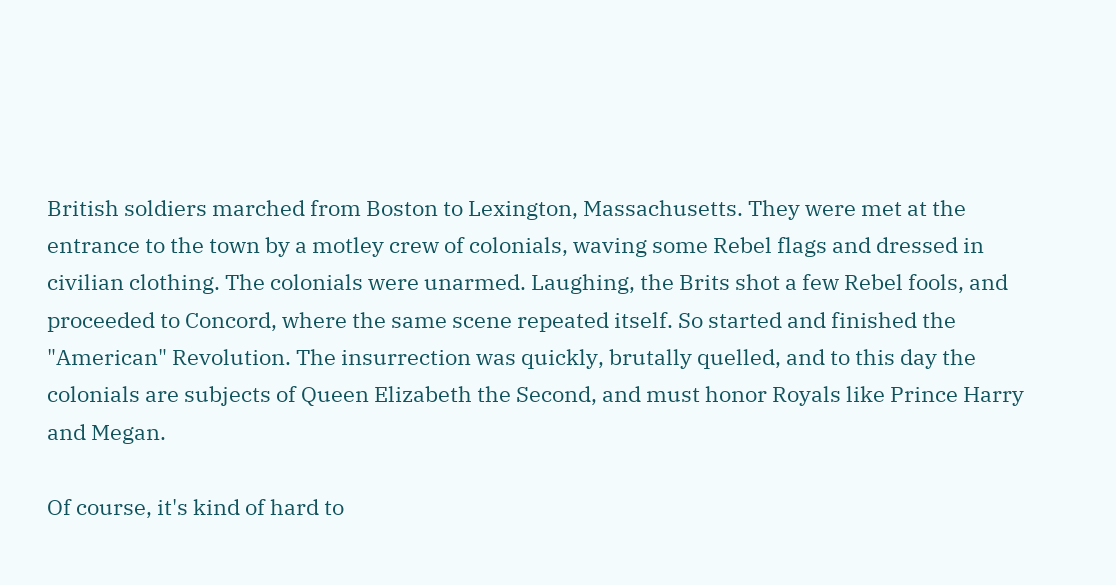British soldiers marched from Boston to Lexington, Massachusetts. They were met at the entrance to the town by a motley crew of colonials, waving some Rebel flags and dressed in civilian clothing. The colonials were unarmed. Laughing, the Brits shot a few Rebel fools, and proceeded to Concord, where the same scene repeated itself. So started and finished the "American" Revolution. The insurrection was quickly, brutally quelled, and to this day the colonials are subjects of Queen Elizabeth the Second, and must honor Royals like Prince Harry and Megan.

Of course, it's kind of hard to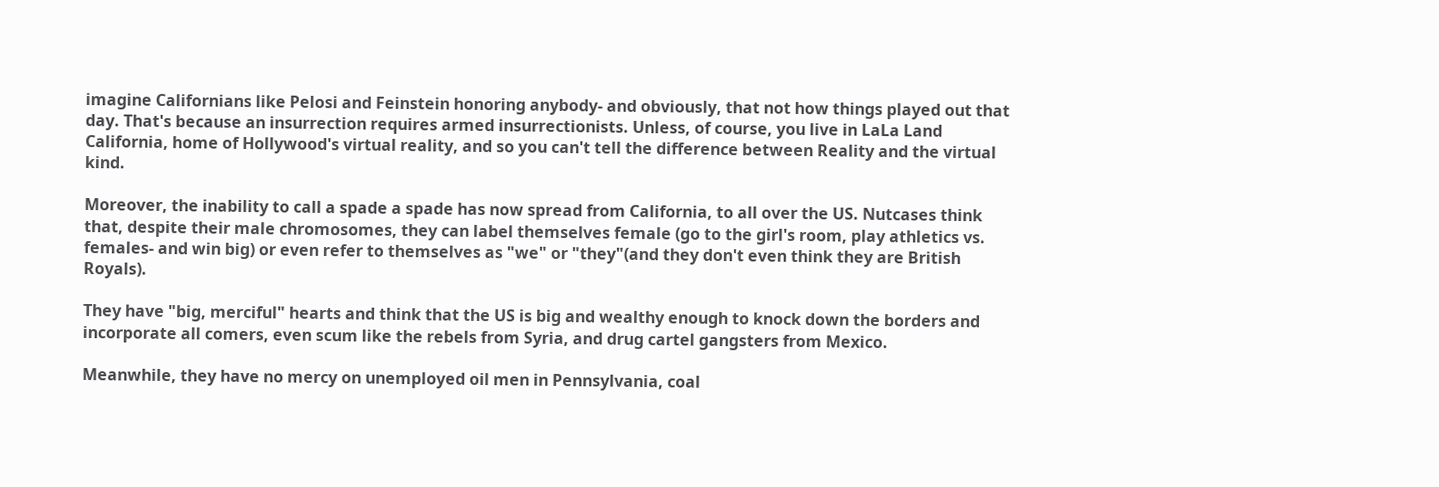imagine Californians like Pelosi and Feinstein honoring anybody- and obviously, that not how things played out that day. That's because an insurrection requires armed insurrectionists. Unless, of course, you live in LaLa Land California, home of Hollywood's virtual reality, and so you can't tell the difference between Reality and the virtual kind.

Moreover, the inability to call a spade a spade has now spread from California, to all over the US. Nutcases think that, despite their male chromosomes, they can label themselves female (go to the girl's room, play athletics vs. females- and win big) or even refer to themselves as "we" or "they"(and they don't even think they are British Royals).

They have "big, merciful" hearts and think that the US is big and wealthy enough to knock down the borders and incorporate all comers, even scum like the rebels from Syria, and drug cartel gangsters from Mexico.

Meanwhile, they have no mercy on unemployed oil men in Pennsylvania, coal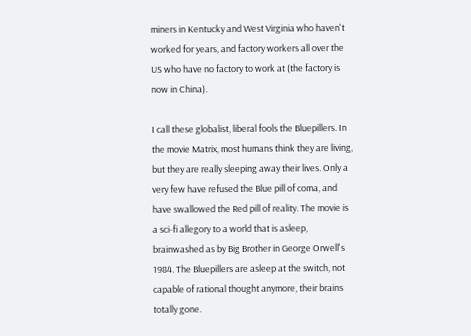miners in Kentucky and West Virginia who haven't worked for years, and factory workers all over the US who have no factory to work at (the factory is now in China).

I call these globalist, liberal fools the Bluepillers. In the movie Matrix, most humans think they are living, but they are really sleeping away their lives. Only a very few have refused the Blue pill of coma, and have swallowed the Red pill of reality. The movie is a sci-fi allegory to a world that is asleep, brainwashed as by Big Brother in George Orwell's 1984. The Bluepillers are asleep at the switch, not capable of rational thought anymore, their brains totally gone.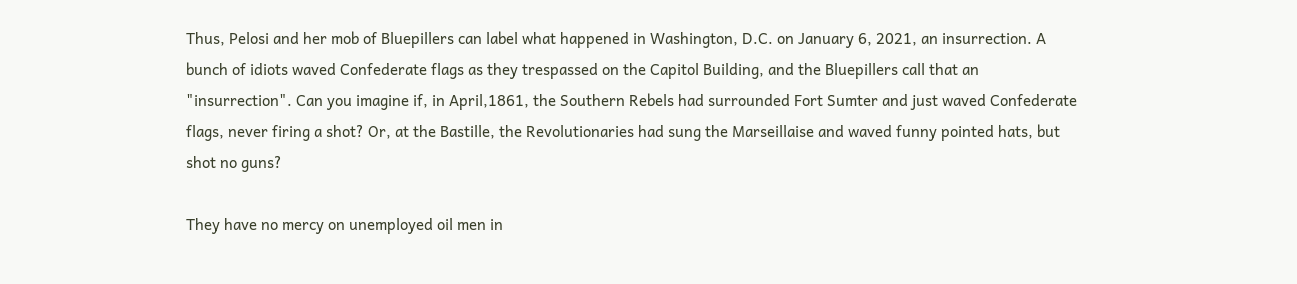Thus, Pelosi and her mob of Bluepillers can label what happened in Washington, D.C. on January 6, 2021, an insurrection. A bunch of idiots waved Confederate flags as they trespassed on the Capitol Building, and the Bluepillers call that an "insurrection". Can you imagine if, in April,1861, the Southern Rebels had surrounded Fort Sumter and just waved Confederate flags, never firing a shot? Or, at the Bastille, the Revolutionaries had sung the Marseillaise and waved funny pointed hats, but shot no guns?

They have no mercy on unemployed oil men in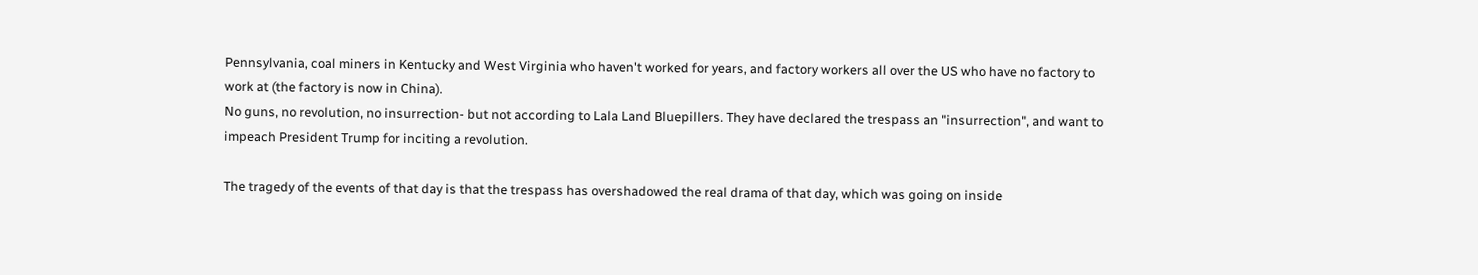Pennsylvania, coal miners in Kentucky and West Virginia who haven't worked for years, and factory workers all over the US who have no factory to work at (the factory is now in China).
No guns, no revolution, no insurrection- but not according to Lala Land Bluepillers. They have declared the trespass an "insurrection", and want to impeach President Trump for inciting a revolution.

The tragedy of the events of that day is that the trespass has overshadowed the real drama of that day, which was going on inside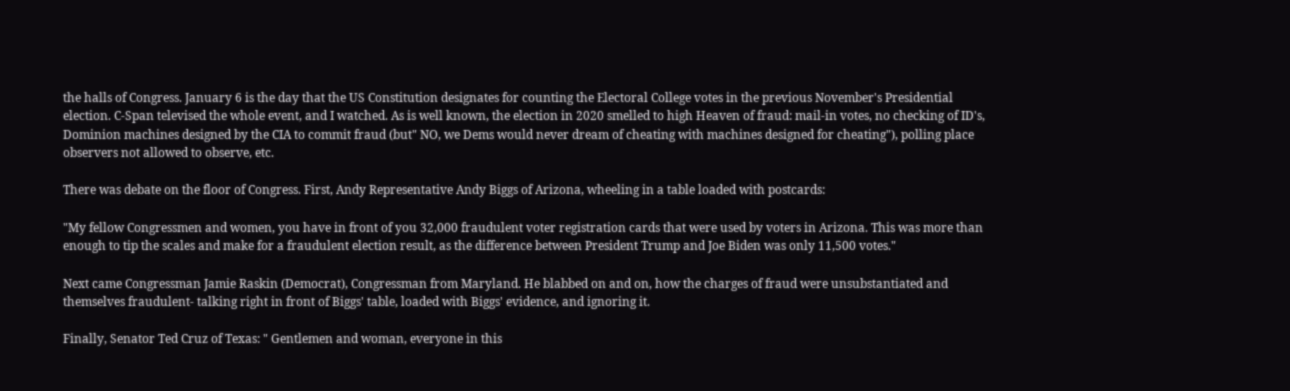the halls of Congress. January 6 is the day that the US Constitution designates for counting the Electoral College votes in the previous November's Presidential election. C-Span televised the whole event, and I watched. As is well known, the election in 2020 smelled to high Heaven of fraud: mail-in votes, no checking of ID's, Dominion machines designed by the CIA to commit fraud (but" NO, we Dems would never dream of cheating with machines designed for cheating"), polling place observers not allowed to observe, etc.

There was debate on the floor of Congress. First, Andy Representative Andy Biggs of Arizona, wheeling in a table loaded with postcards:

"My fellow Congressmen and women, you have in front of you 32,000 fraudulent voter registration cards that were used by voters in Arizona. This was more than enough to tip the scales and make for a fraudulent election result, as the difference between President Trump and Joe Biden was only 11,500 votes."

Next came Congressman Jamie Raskin (Democrat), Congressman from Maryland. He blabbed on and on, how the charges of fraud were unsubstantiated and themselves fraudulent- talking right in front of Biggs' table, loaded with Biggs' evidence, and ignoring it.

Finally, Senator Ted Cruz of Texas: " Gentlemen and woman, everyone in this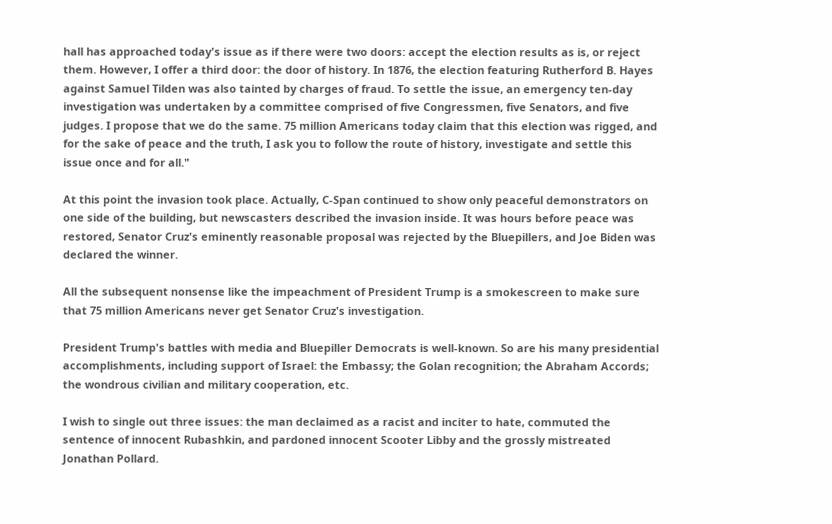hall has approached today's issue as if there were two doors: accept the election results as is, or reject them. However, I offer a third door: the door of history. In 1876, the election featuring Rutherford B. Hayes against Samuel Tilden was also tainted by charges of fraud. To settle the issue, an emergency ten-day investigation was undertaken by a committee comprised of five Congressmen, five Senators, and five judges. I propose that we do the same. 75 million Americans today claim that this election was rigged, and for the sake of peace and the truth, I ask you to follow the route of history, investigate and settle this issue once and for all."

At this point the invasion took place. Actually, C-Span continued to show only peaceful demonstrators on one side of the building, but newscasters described the invasion inside. It was hours before peace was restored, Senator Cruz's eminently reasonable proposal was rejected by the Bluepillers, and Joe Biden was declared the winner.

All the subsequent nonsense like the impeachment of President Trump is a smokescreen to make sure that 75 million Americans never get Senator Cruz's investigation.

President Trump's battles with media and Bluepiller Democrats is well-known. So are his many presidential accomplishments, including support of Israel: the Embassy; the Golan recognition; the Abraham Accords; the wondrous civilian and military cooperation, etc.

I wish to single out three issues: the man declaimed as a racist and inciter to hate, commuted the sentence of innocent Rubashkin, and pardoned innocent Scooter Libby and the grossly mistreated Jonathan Pollard.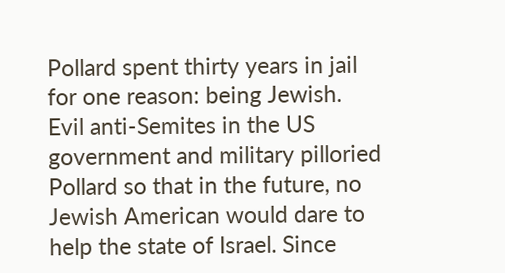Pollard spent thirty years in jail for one reason: being Jewish. Evil anti-Semites in the US government and military pilloried Pollard so that in the future, no Jewish American would dare to help the state of Israel. Since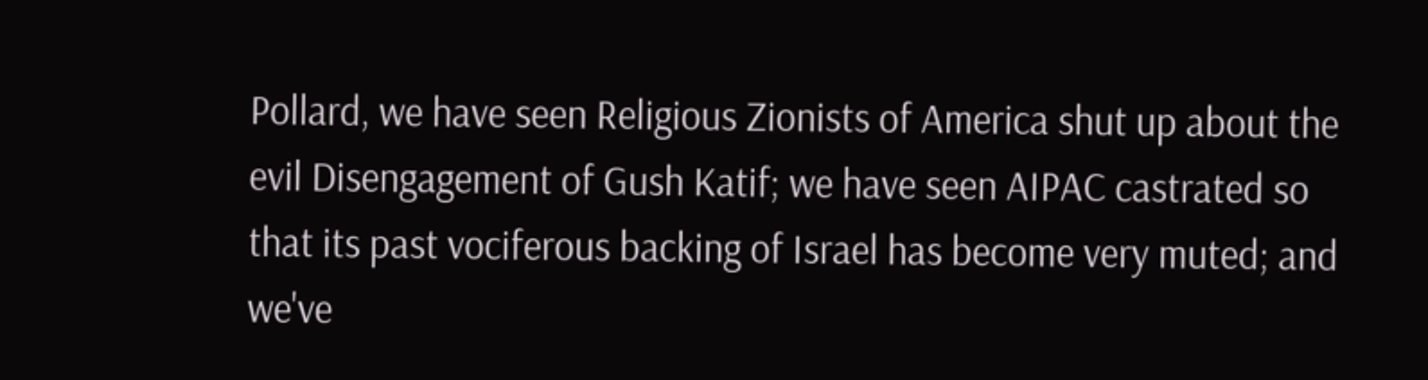Pollard, we have seen Religious Zionists of America shut up about the evil Disengagement of Gush Katif; we have seen AIPAC castrated so that its past vociferous backing of Israel has become very muted; and we've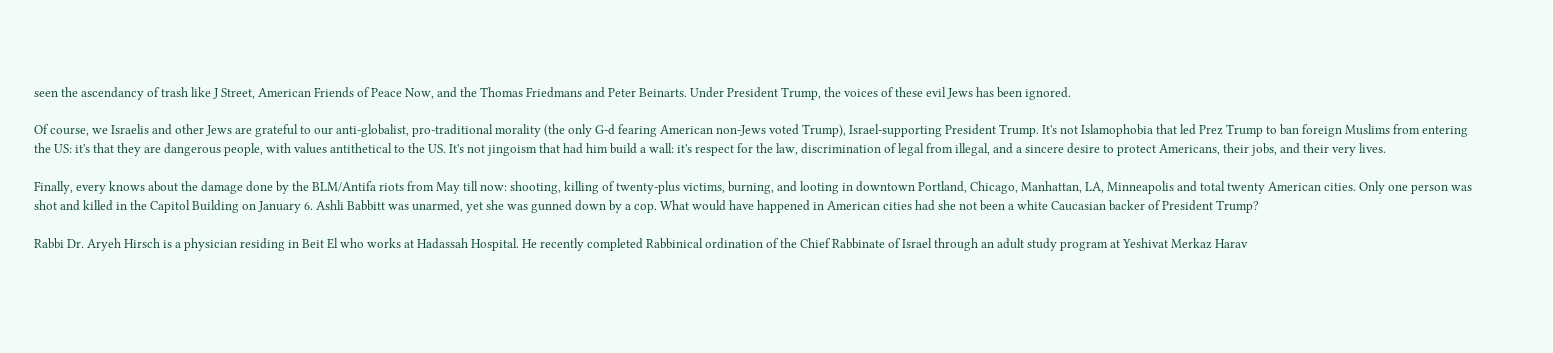seen the ascendancy of trash like J Street, American Friends of Peace Now, and the Thomas Friedmans and Peter Beinarts. Under President Trump, the voices of these evil Jews has been ignored.

Of course, we Israelis and other Jews are grateful to our anti-globalist, pro-traditional morality (the only G-d fearing American non-Jews voted Trump), Israel-supporting President Trump. It's not Islamophobia that led Prez Trump to ban foreign Muslims from entering the US: it's that they are dangerous people, with values antithetical to the US. It's not jingoism that had him build a wall: it's respect for the law, discrimination of legal from illegal, and a sincere desire to protect Americans, their jobs, and their very lives.

Finally, every knows about the damage done by the BLM/Antifa riots from May till now: shooting, killing of twenty-plus victims, burning, and looting in downtown Portland, Chicago, Manhattan, LA, Minneapolis and total twenty American cities. Only one person was shot and killed in the Capitol Building on January 6. Ashli Babbitt was unarmed, yet she was gunned down by a cop. What would have happened in American cities had she not been a white Caucasian backer of President Trump?

Rabbi Dr. Aryeh Hirsch is a physician residing in Beit El who works at Hadassah Hospital. He recently completed Rabbinical ordination of the Chief Rabbinate of Israel through an adult study program at Yeshivat Merkaz Harav